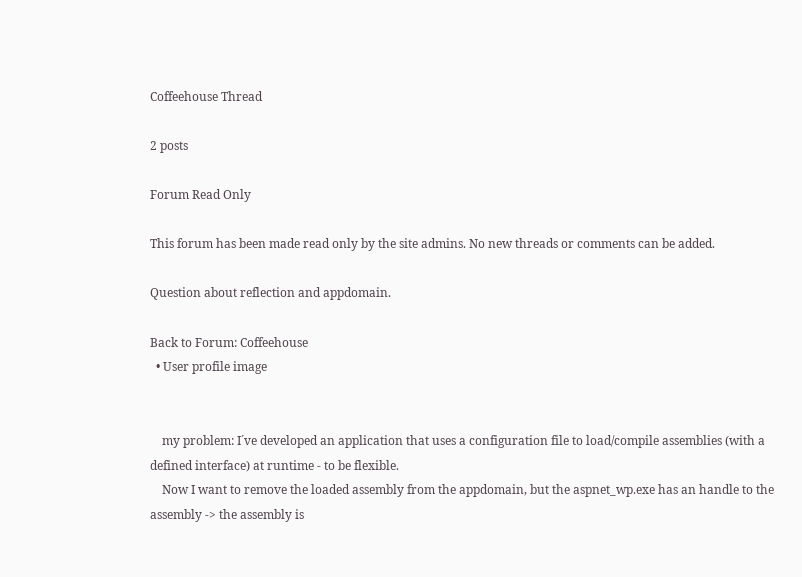Coffeehouse Thread

2 posts

Forum Read Only

This forum has been made read only by the site admins. No new threads or comments can be added.

Question about reflection and appdomain.

Back to Forum: Coffeehouse
  • User profile image


    my problem: I´ve developed an application that uses a configuration file to load/compile assemblies (with a defined interface) at runtime - to be flexible.
    Now I want to remove the loaded assembly from the appdomain, but the aspnet_wp.exe has an handle to the assembly -> the assembly is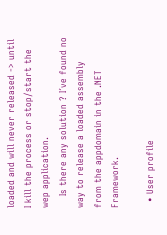loaded and will never released -> until I kill the process or stop/start the wep application.
    Is there any solution ? I´ve found no way to release a loaded assembly from the appdomain in the .NET Framework.

  • User profile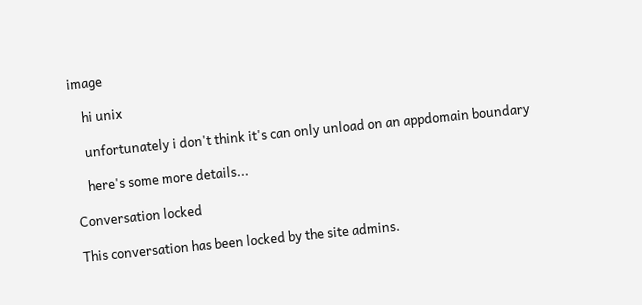image

    hi unix

    unfortunately i don't think it's can only unload on an appdomain boundary

    here's some more details...

Conversation locked

This conversation has been locked by the site admins.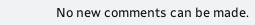No new comments can be made.